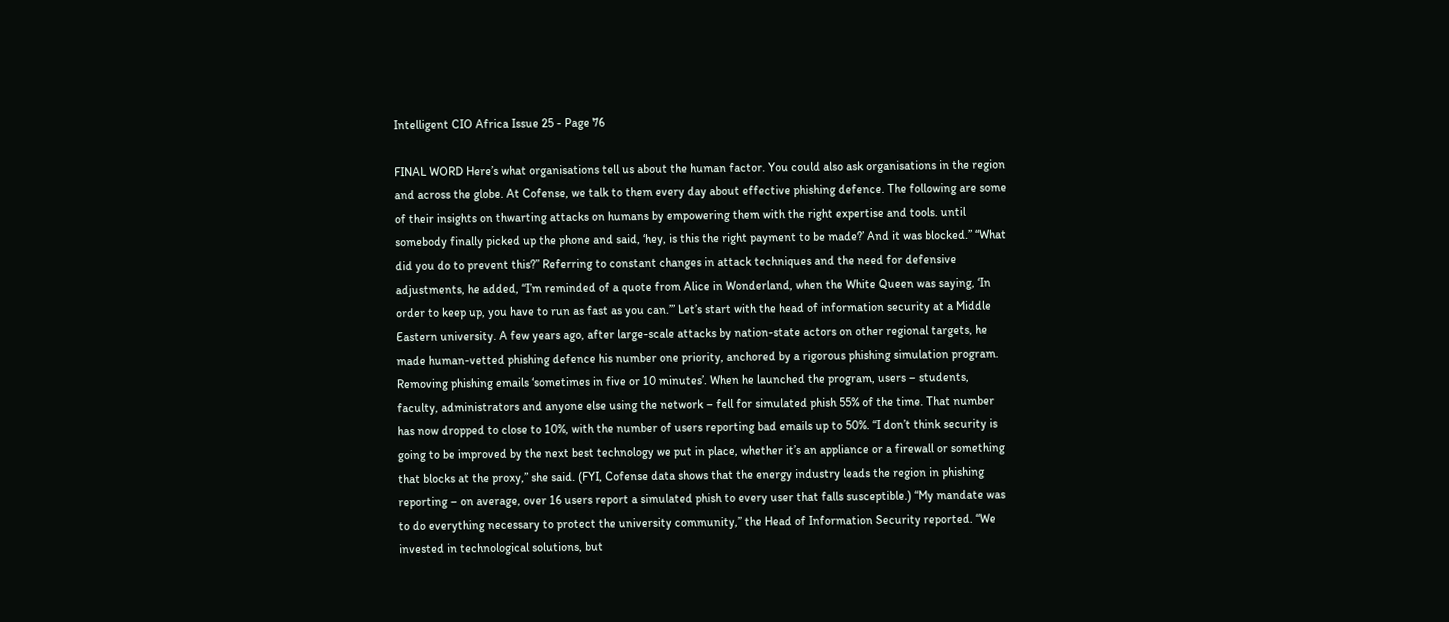Intelligent CIO Africa Issue 25 - Page 76

FINAL WORD Here’s what organisations tell us about the human factor. You could also ask organisations in the region and across the globe. At Cofense, we talk to them every day about effective phishing defence. The following are some of their insights on thwarting attacks on humans by empowering them with the right expertise and tools. until somebody finally picked up the phone and said, ‘hey, is this the right payment to be made?’ And it was blocked.” “What did you do to prevent this?” Referring to constant changes in attack techniques and the need for defensive adjustments, he added, “I’m reminded of a quote from Alice in Wonderland, when the White Queen was saying, ‘In order to keep up, you have to run as fast as you can.’” Let’s start with the head of information security at a Middle Eastern university. A few years ago, after large-scale attacks by nation-state actors on other regional targets, he made human-vetted phishing defence his number one priority, anchored by a rigorous phishing simulation program. Removing phishing emails ‘sometimes in five or 10 minutes’. When he launched the program, users – students, faculty, administrators and anyone else using the network – fell for simulated phish 55% of the time. That number has now dropped to close to 10%, with the number of users reporting bad emails up to 50%. “I don’t think security is going to be improved by the next best technology we put in place, whether it’s an appliance or a firewall or something that blocks at the proxy,” she said. (FYI, Cofense data shows that the energy industry leads the region in phishing reporting – on average, over 16 users report a simulated phish to every user that falls susceptible.) “My mandate was to do everything necessary to protect the university community,” the Head of Information Security reported. “We invested in technological solutions, but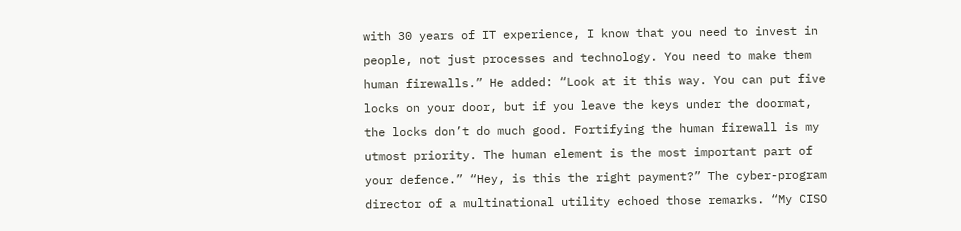with 30 years of IT experience, I know that you need to invest in people, not just processes and technology. You need to make them human firewalls.” He added: “Look at it this way. You can put five locks on your door, but if you leave the keys under the doormat, the locks don’t do much good. Fortifying the human firewall is my utmost priority. The human element is the most important part of your defence.” “Hey, is this the right payment?” The cyber-program director of a multinational utility echoed those remarks. “My CISO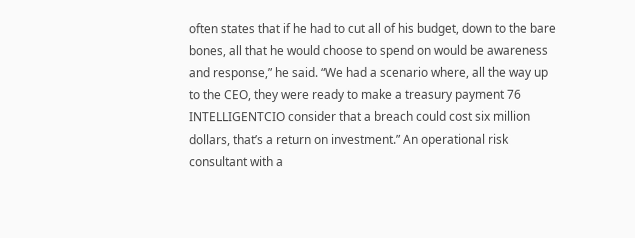often states that if he had to cut all of his budget, down to the bare bones, all that he would choose to spend on would be awareness and response,” he said. “We had a scenario where, all the way up to the CEO, they were ready to make a treasury payment 76 INTELLIGENTCIO consider that a breach could cost six million dollars, that’s a return on investment.” An operational risk consultant with a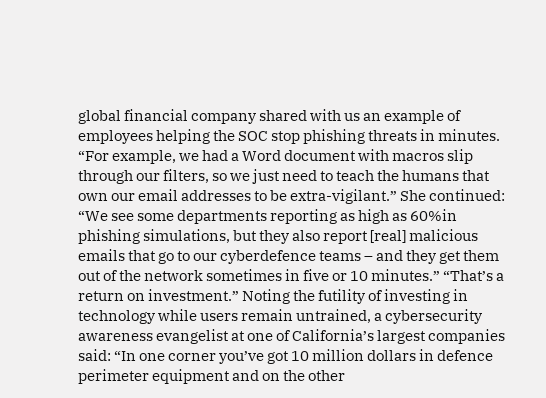global financial company shared with us an example of employees helping the SOC stop phishing threats in minutes. “For example, we had a Word document with macros slip through our filters, so we just need to teach the humans that own our email addresses to be extra-vigilant.” She continued: “We see some departments reporting as high as 60%in phishing simulations, but they also report [real] malicious emails that go to our cyberdefence teams – and they get them out of the network sometimes in five or 10 minutes.” “That’s a return on investment.” Noting the futility of investing in technology while users remain untrained, a cybersecurity awareness evangelist at one of California’s largest companies said: “In one corner you’ve got 10 million dollars in defence perimeter equipment and on the other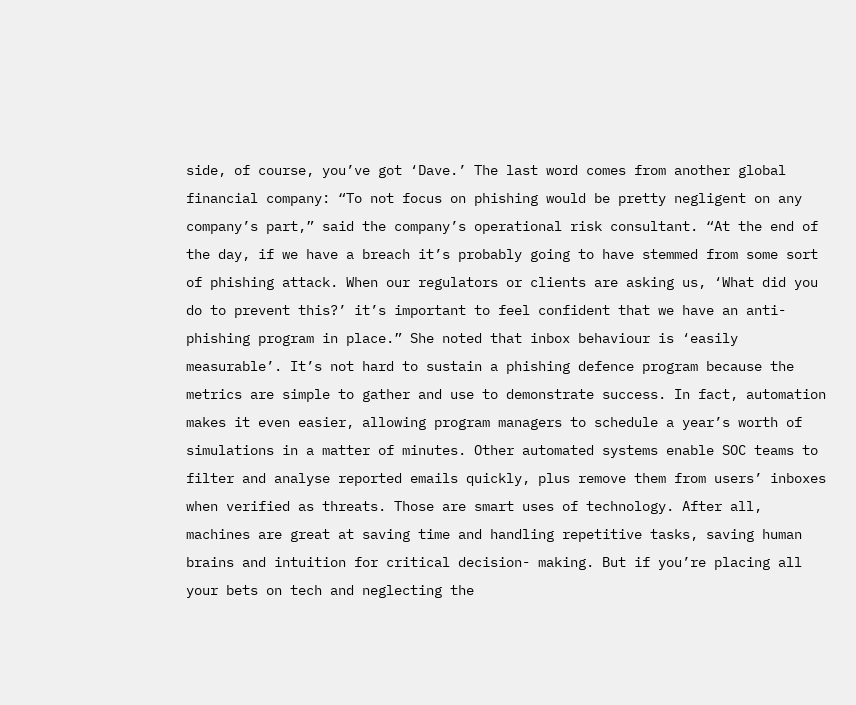side, of course, you’ve got ‘Dave.’ The last word comes from another global financial company: “To not focus on phishing would be pretty negligent on any company’s part,” said the company’s operational risk consultant. “At the end of the day, if we have a breach it’s probably going to have stemmed from some sort of phishing attack. When our regulators or clients are asking us, ‘What did you do to prevent this?’ it’s important to feel confident that we have an anti-phishing program in place.” She noted that inbox behaviour is ‘easily measurable’. It’s not hard to sustain a phishing defence program because the metrics are simple to gather and use to demonstrate success. In fact, automation makes it even easier, allowing program managers to schedule a year’s worth of simulations in a matter of minutes. Other automated systems enable SOC teams to filter and analyse reported emails quickly, plus remove them from users’ inboxes when verified as threats. Those are smart uses of technology. After all, machines are great at saving time and handling repetitive tasks, saving human brains and intuition for critical decision- making. But if you’re placing all your bets on tech and neglecting the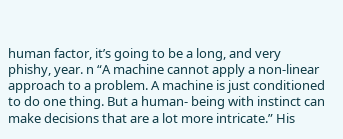human factor, it’s going to be a long, and very phishy, year. n “A machine cannot apply a non-linear approach to a problem. A machine is just conditioned to do one thing. But a human- being with instinct can make decisions that are a lot more intricate.” His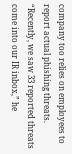company too relies on employees to report actual phishing threats. “Recently, we saw 33 reported threats come into our IR inbox,” he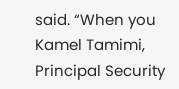said. “When you Kamel Tamimi, Principal Security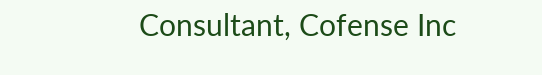Consultant, Cofense Inc